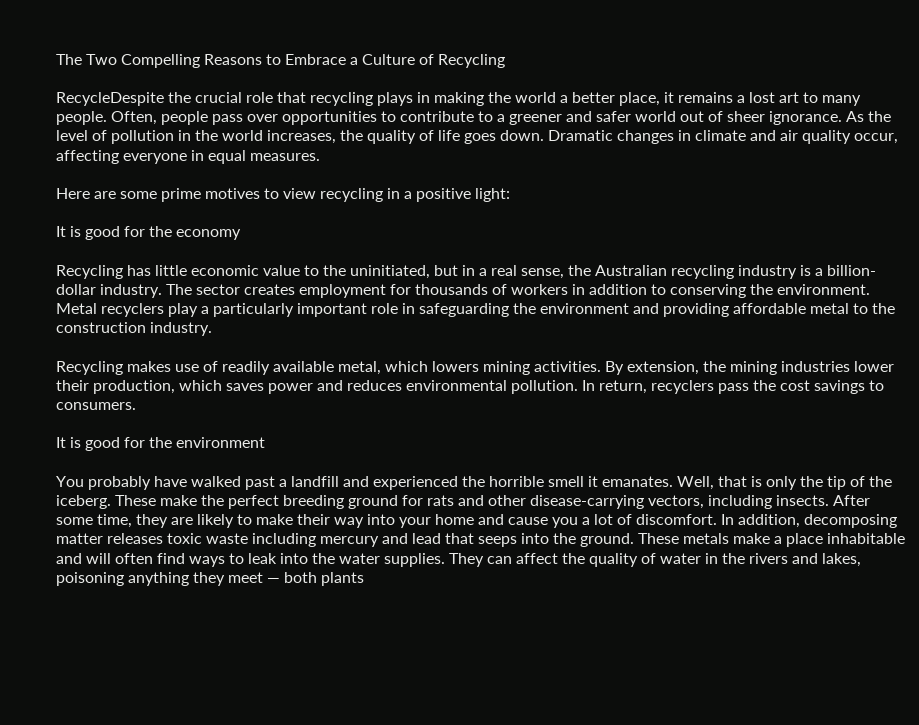The Two Compelling Reasons to Embrace a Culture of Recycling

RecycleDespite the crucial role that recycling plays in making the world a better place, it remains a lost art to many people. Often, people pass over opportunities to contribute to a greener and safer world out of sheer ignorance. As the level of pollution in the world increases, the quality of life goes down. Dramatic changes in climate and air quality occur, affecting everyone in equal measures.

Here are some prime motives to view recycling in a positive light:

It is good for the economy

Recycling has little economic value to the uninitiated, but in a real sense, the Australian recycling industry is a billion-dollar industry. The sector creates employment for thousands of workers in addition to conserving the environment. Metal recyclers play a particularly important role in safeguarding the environment and providing affordable metal to the construction industry.

Recycling makes use of readily available metal, which lowers mining activities. By extension, the mining industries lower their production, which saves power and reduces environmental pollution. In return, recyclers pass the cost savings to consumers.

It is good for the environment

You probably have walked past a landfill and experienced the horrible smell it emanates. Well, that is only the tip of the iceberg. These make the perfect breeding ground for rats and other disease-carrying vectors, including insects. After some time, they are likely to make their way into your home and cause you a lot of discomfort. In addition, decomposing matter releases toxic waste including mercury and lead that seeps into the ground. These metals make a place inhabitable and will often find ways to leak into the water supplies. They can affect the quality of water in the rivers and lakes, poisoning anything they meet — both plants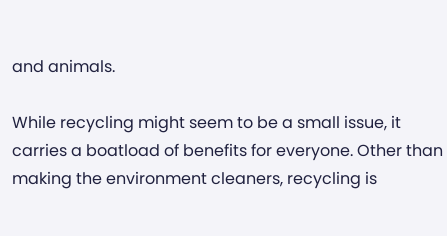and animals.

While recycling might seem to be a small issue, it carries a boatload of benefits for everyone. Other than making the environment cleaners, recycling is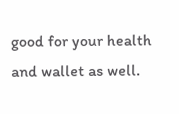good for your health and wallet as well.